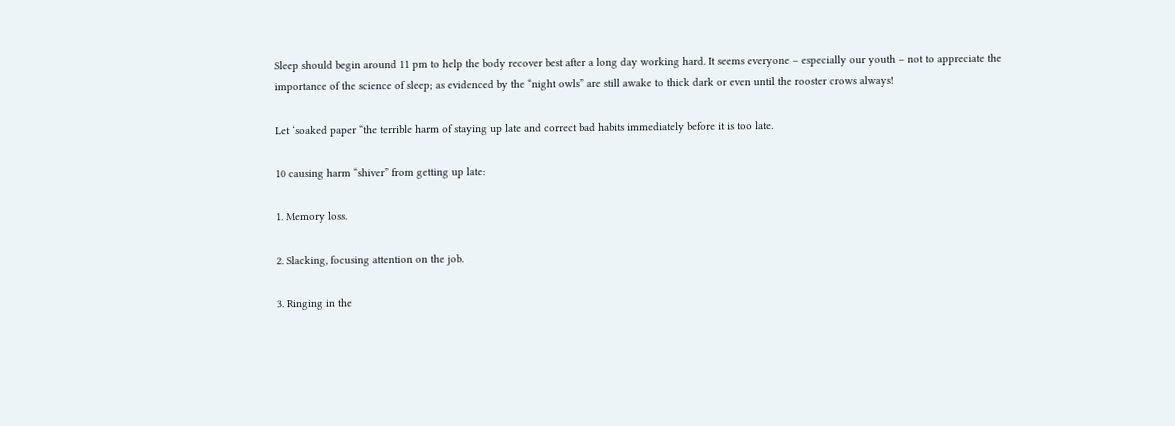Sleep should begin around 11 pm to help the body recover best after a long day working hard. It seems everyone – especially our youth – not to appreciate the importance of the science of sleep; as evidenced by the “night owls” are still awake to thick dark or even until the rooster crows always!

Let ‘soaked paper “the terrible harm of staying up late and correct bad habits immediately before it is too late.

10 causing harm “shiver” from getting up late:

1. Memory loss.

2. Slacking, focusing attention on the job.

3. Ringing in the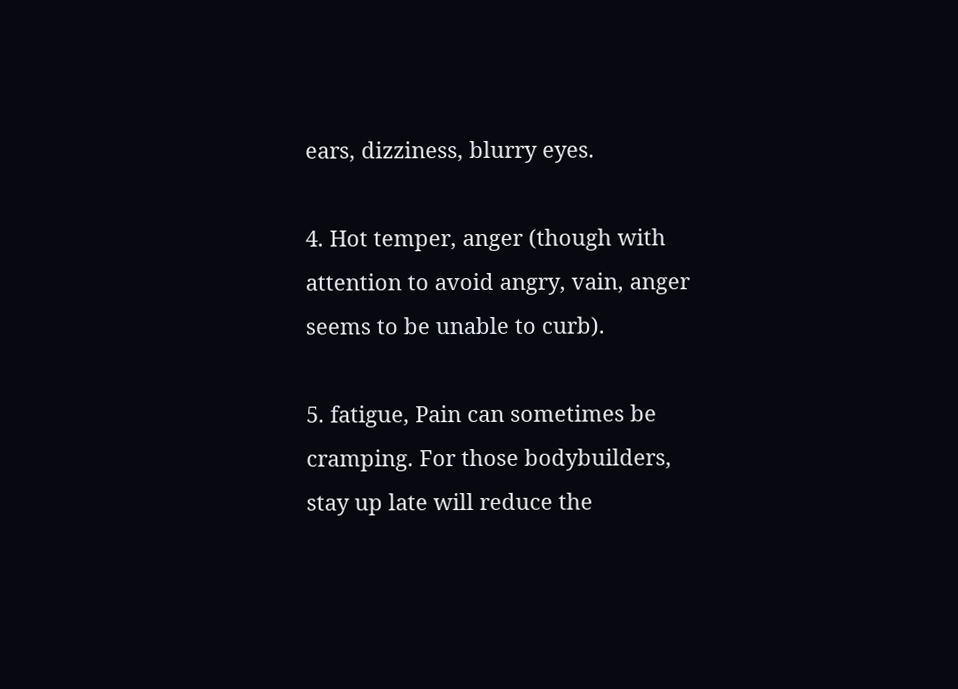ears, dizziness, blurry eyes.

4. Hot temper, anger (though with attention to avoid angry, vain, anger seems to be unable to curb).

5. fatigue, Pain can sometimes be cramping. For those bodybuilders, stay up late will reduce the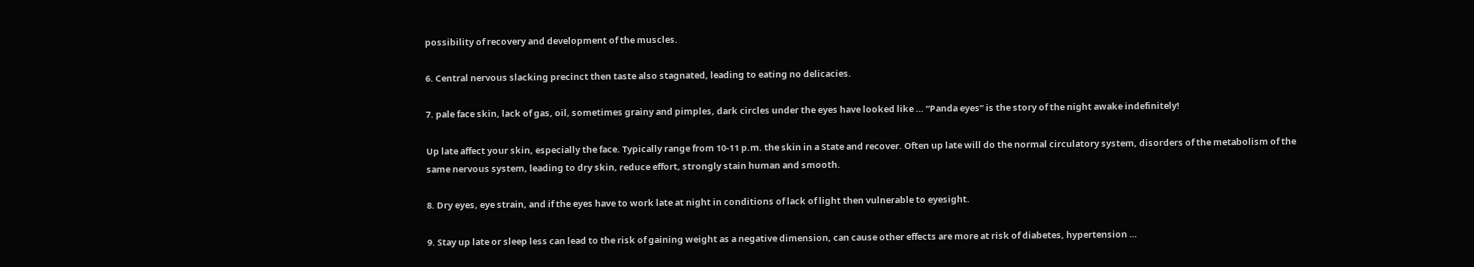possibility of recovery and development of the muscles.

6. Central nervous slacking precinct then taste also stagnated, leading to eating no delicacies.

7. pale face skin, lack of gas, oil, sometimes grainy and pimples, dark circles under the eyes have looked like … “Panda eyes” is the story of the night awake indefinitely!

Up late affect your skin, especially the face. Typically range from 10-11 p.m. the skin in a State and recover. Often up late will do the normal circulatory system, disorders of the metabolism of the same nervous system, leading to dry skin, reduce effort, strongly stain human and smooth.

8. Dry eyes, eye strain, and if the eyes have to work late at night in conditions of lack of light then vulnerable to eyesight.

9. Stay up late or sleep less can lead to the risk of gaining weight as a negative dimension, can cause other effects are more at risk of diabetes, hypertension …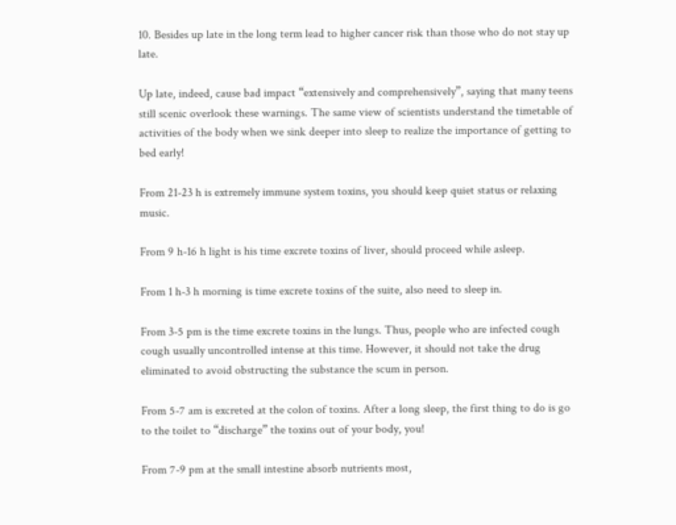10. Besides up late in the long term lead to higher cancer risk than those who do not stay up late.

Up late, indeed, cause bad impact “extensively and comprehensively”, saying that many teens still scenic overlook these warnings. The same view of scientists understand the timetable of activities of the body when we sink deeper into sleep to realize the importance of getting to bed early!

From 21-23 h is extremely immune system toxins, you should keep quiet status or relaxing music.

From 9 h-16 h light is his time excrete toxins of liver, should proceed while asleep.

From 1 h-3 h morning is time excrete toxins of the suite, also need to sleep in.

From 3-5 pm is the time excrete toxins in the lungs. Thus, people who are infected cough cough usually uncontrolled intense at this time. However, it should not take the drug eliminated to avoid obstructing the substance the scum in person.

From 5-7 am is excreted at the colon of toxins. After a long sleep, the first thing to do is go to the toilet to “discharge” the toxins out of your body, you!

From 7-9 pm at the small intestine absorb nutrients most,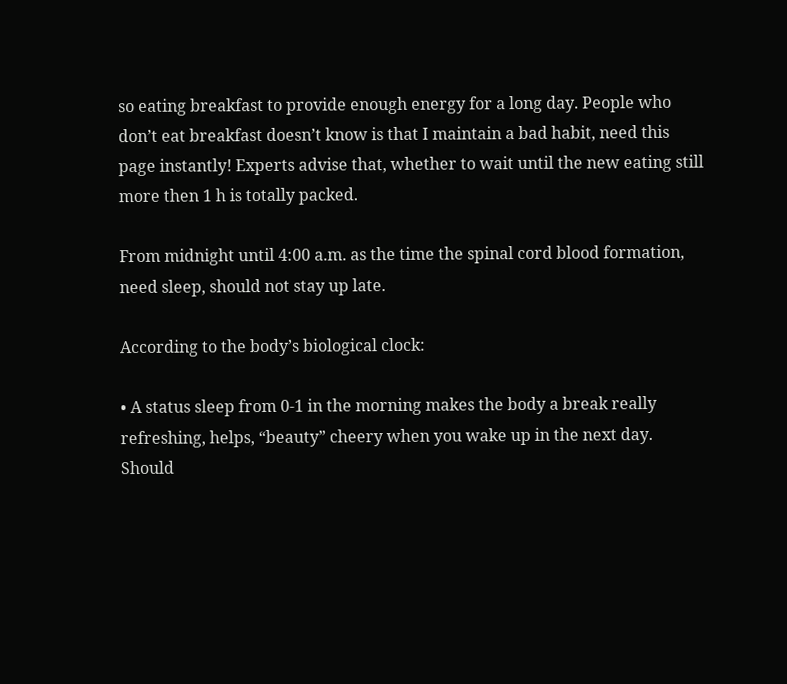so eating breakfast to provide enough energy for a long day. People who don’t eat breakfast doesn’t know is that I maintain a bad habit, need this page instantly! Experts advise that, whether to wait until the new eating still more then 1 h is totally packed.

From midnight until 4:00 a.m. as the time the spinal cord blood formation, need sleep, should not stay up late.

According to the body’s biological clock:

• A status sleep from 0-1 in the morning makes the body a break really refreshing, helps, “beauty” cheery when you wake up in the next day. Should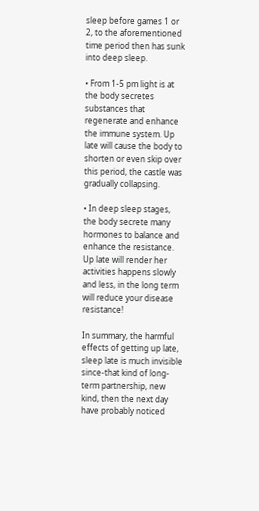sleep before games 1 or 2, to the aforementioned time period then has sunk into deep sleep.

• From 1-5 pm light is at the body secretes substances that regenerate and enhance the immune system. Up late will cause the body to shorten or even skip over this period, the castle was gradually collapsing.

• In deep sleep stages, the body secrete many hormones to balance and enhance the resistance. Up late will render her activities happens slowly and less, in the long term will reduce your disease resistance!

In summary, the harmful effects of getting up late, sleep late is much invisible since-that kind of long-term partnership, new kind, then the next day have probably noticed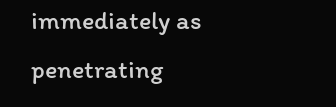immediately as penetrating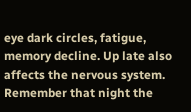eye dark circles, fatigue, memory decline. Up late also affects the nervous system. Remember that night the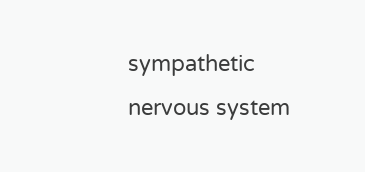sympathetic nervous system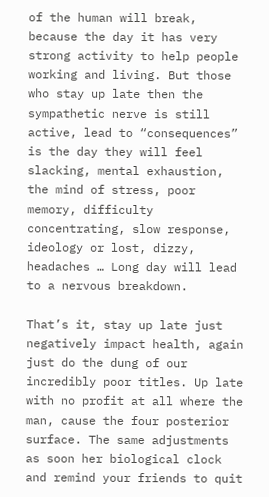of the human will break, because the day it has very strong activity to help people working and living. But those who stay up late then the sympathetic nerve is still active, lead to “consequences” is the day they will feel slacking, mental exhaustion, the mind of stress, poor memory, difficulty concentrating, slow response, ideology or lost, dizzy, headaches … Long day will lead to a nervous breakdown.

That’s it, stay up late just negatively impact health, again just do the dung of our incredibly poor titles. Up late with no profit at all where the man, cause the four posterior surface. The same adjustments as soon her biological clock and remind your friends to quit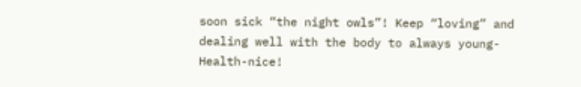soon sick “the night owls”! Keep “loving” and dealing well with the body to always young-Health-nice!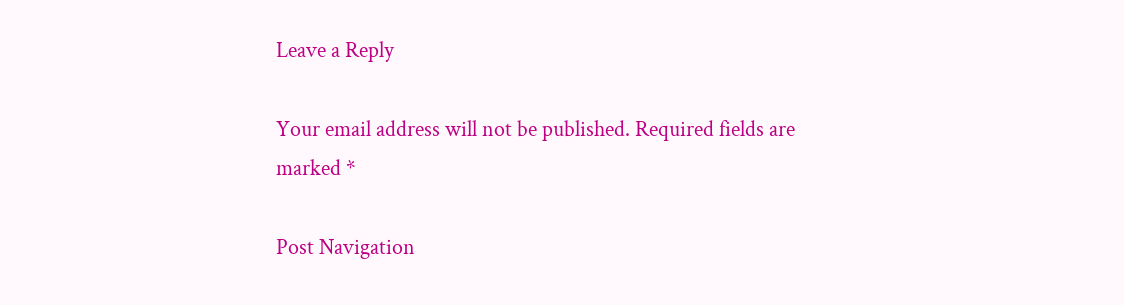Leave a Reply

Your email address will not be published. Required fields are marked *

Post Navigation